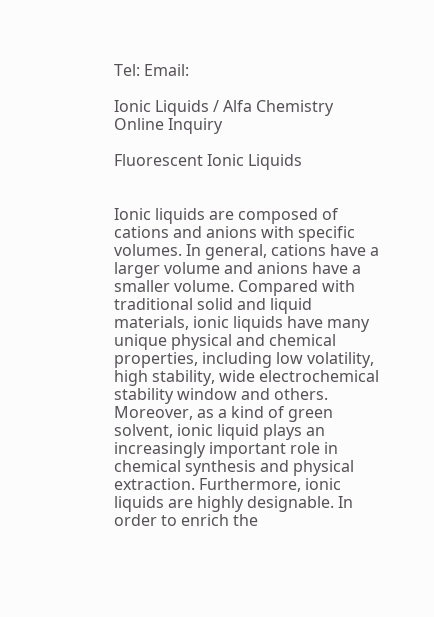Tel: Email:

Ionic Liquids / Alfa Chemistry
Online Inquiry

Fluorescent Ionic Liquids


Ionic liquids are composed of cations and anions with specific volumes. In general, cations have a larger volume and anions have a smaller volume. Compared with traditional solid and liquid materials, ionic liquids have many unique physical and chemical properties, including low volatility, high stability, wide electrochemical stability window and others. Moreover, as a kind of green solvent, ionic liquid plays an increasingly important role in chemical synthesis and physical extraction. Furthermore, ionic liquids are highly designable. In order to enrich the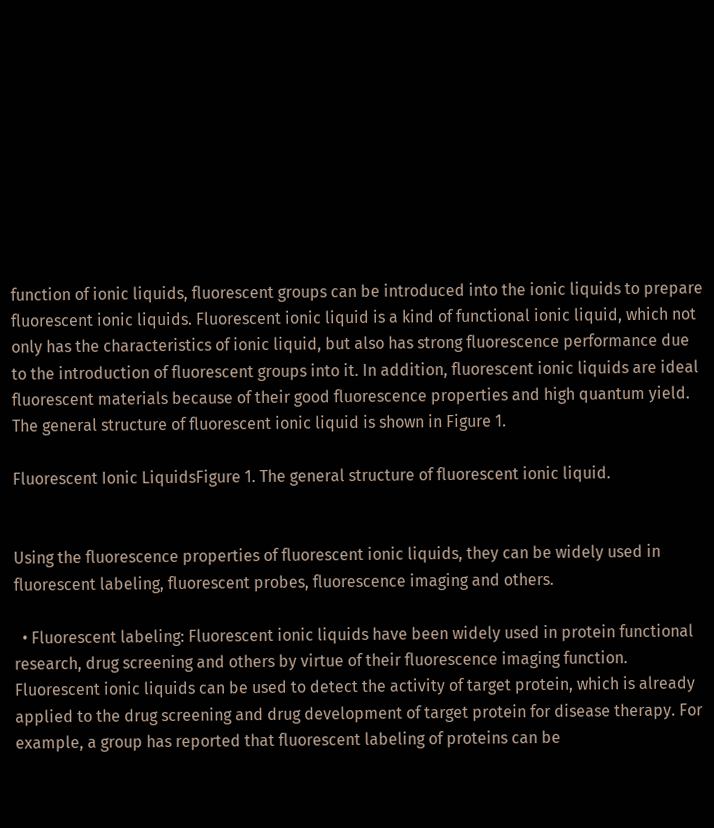function of ionic liquids, fluorescent groups can be introduced into the ionic liquids to prepare fluorescent ionic liquids. Fluorescent ionic liquid is a kind of functional ionic liquid, which not only has the characteristics of ionic liquid, but also has strong fluorescence performance due to the introduction of fluorescent groups into it. In addition, fluorescent ionic liquids are ideal fluorescent materials because of their good fluorescence properties and high quantum yield. The general structure of fluorescent ionic liquid is shown in Figure 1.

Fluorescent Ionic LiquidsFigure 1. The general structure of fluorescent ionic liquid.


Using the fluorescence properties of fluorescent ionic liquids, they can be widely used in fluorescent labeling, fluorescent probes, fluorescence imaging and others.

  • Fluorescent labeling: Fluorescent ionic liquids have been widely used in protein functional research, drug screening and others by virtue of their fluorescence imaging function. Fluorescent ionic liquids can be used to detect the activity of target protein, which is already applied to the drug screening and drug development of target protein for disease therapy. For example, a group has reported that fluorescent labeling of proteins can be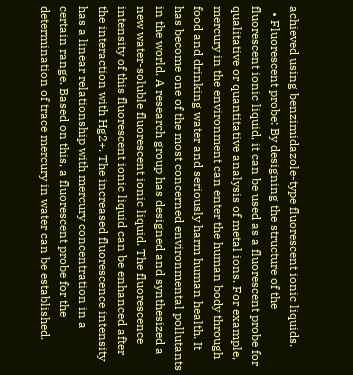achieved using benzimidazole-type fluorescent ionic liquids.
  • Fluorescent probe: By designing the structure of the fluorescent ionic liquid, it can be used as a fluorescent probe for qualitative or quantitative analysis of metal ions. For example, mercury in the environment can enter the human body through food and drinking water and seriously harm human health. It has become one of the most concerned environmental pollutants in the world. A research group has designed and synthesized a new water-soluble fluorescent ionic liquid. The fluorescence intensity of this fluorescent ionic liquid can be enhanced after the interaction with Hg2+. The increased fluorescence intensity has a linear relationship with mercury concentration in a certain range. Based on this, a fluorescent probe for the determination of trace mercury in water can be established.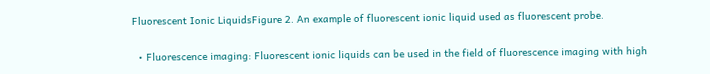Fluorescent Ionic LiquidsFigure 2. An example of fluorescent ionic liquid used as fluorescent probe.

  • Fluorescence imaging: Fluorescent ionic liquids can be used in the field of fluorescence imaging with high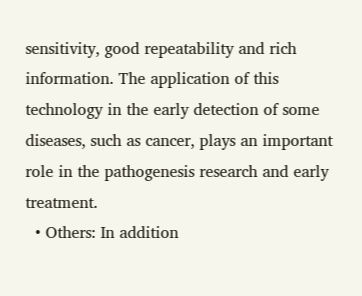sensitivity, good repeatability and rich information. The application of this technology in the early detection of some diseases, such as cancer, plays an important role in the pathogenesis research and early treatment.
  • Others: In addition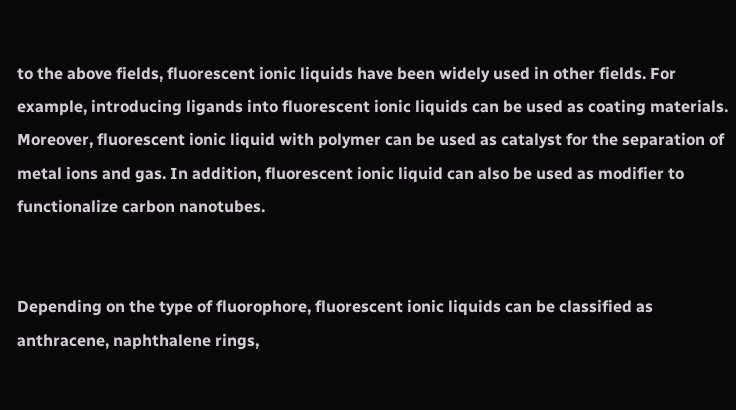to the above fields, fluorescent ionic liquids have been widely used in other fields. For example, introducing ligands into fluorescent ionic liquids can be used as coating materials. Moreover, fluorescent ionic liquid with polymer can be used as catalyst for the separation of metal ions and gas. In addition, fluorescent ionic liquid can also be used as modifier to functionalize carbon nanotubes.


Depending on the type of fluorophore, fluorescent ionic liquids can be classified as anthracene, naphthalene rings,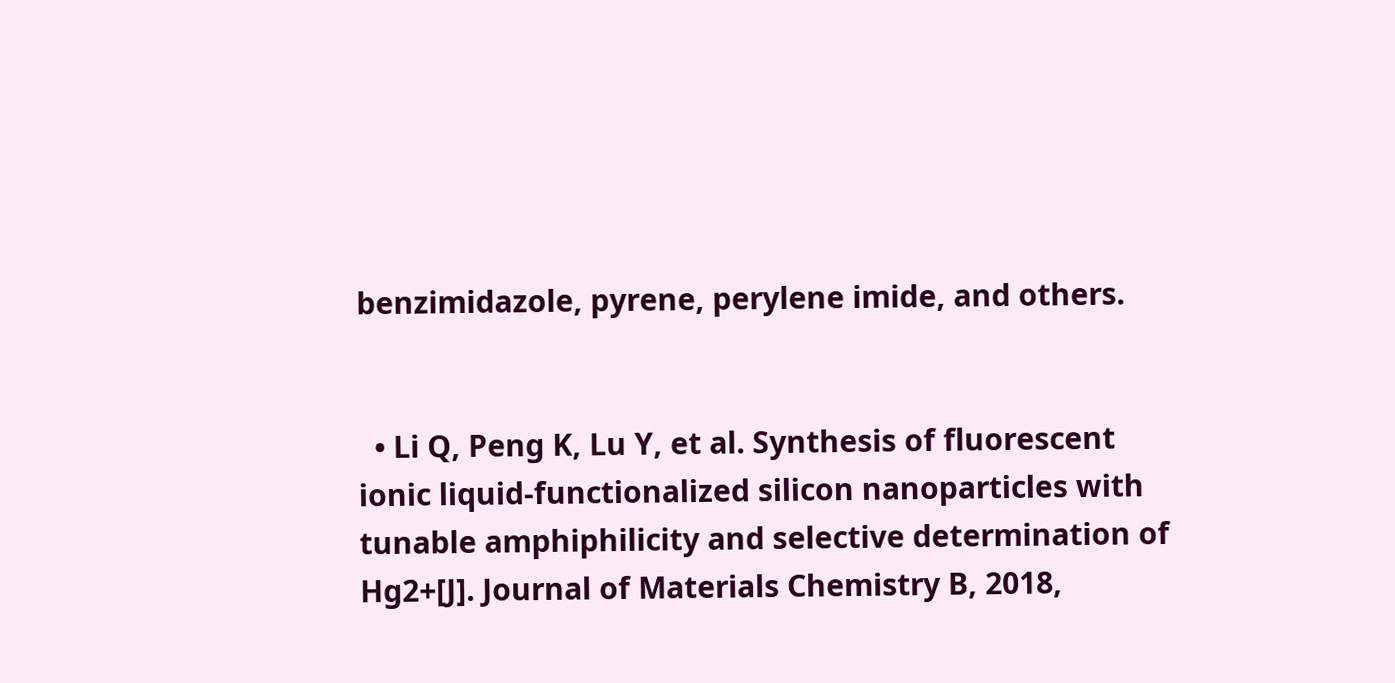benzimidazole, pyrene, perylene imide, and others.


  • Li Q, Peng K, Lu Y, et al. Synthesis of fluorescent ionic liquid-functionalized silicon nanoparticles with tunable amphiphilicity and selective determination of Hg2+[J]. Journal of Materials Chemistry B, 2018,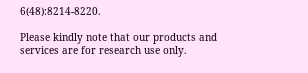6(48):8214-8220.

Please kindly note that our products and services are for research use only.